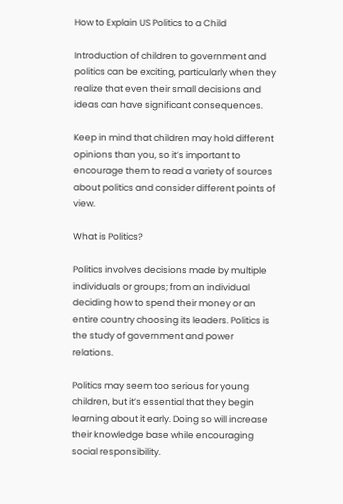How to Explain US Politics to a Child

Introduction of children to government and politics can be exciting, particularly when they realize that even their small decisions and ideas can have significant consequences.

Keep in mind that children may hold different opinions than you, so it’s important to encourage them to read a variety of sources about politics and consider different points of view.

What is Politics?

Politics involves decisions made by multiple individuals or groups; from an individual deciding how to spend their money or an entire country choosing its leaders. Politics is the study of government and power relations.

Politics may seem too serious for young children, but it’s essential that they begin learning about it early. Doing so will increase their knowledge base while encouraging social responsibility.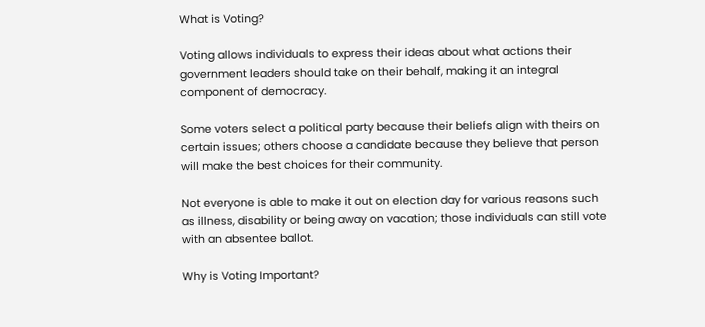What is Voting?

Voting allows individuals to express their ideas about what actions their government leaders should take on their behalf, making it an integral component of democracy.

Some voters select a political party because their beliefs align with theirs on certain issues; others choose a candidate because they believe that person will make the best choices for their community.

Not everyone is able to make it out on election day for various reasons such as illness, disability or being away on vacation; those individuals can still vote with an absentee ballot.

Why is Voting Important?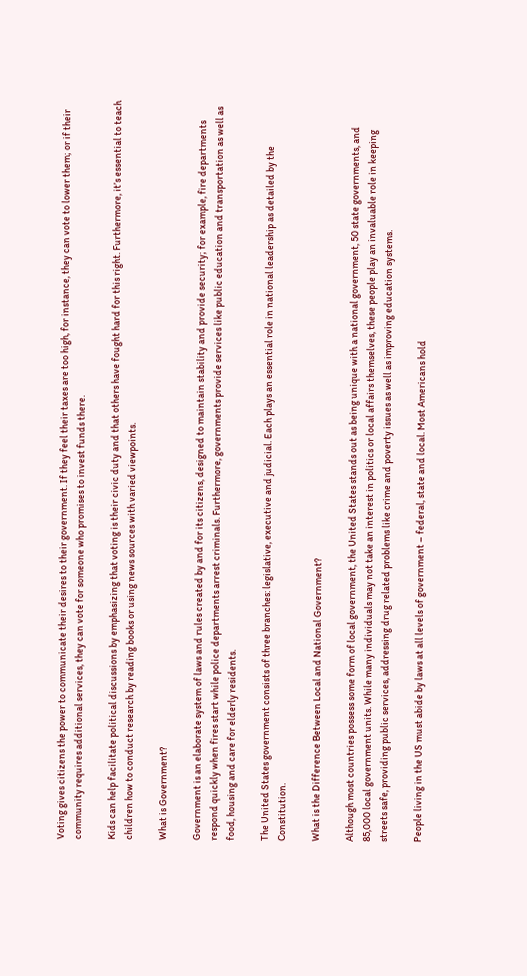Voting gives citizens the power to communicate their desires to their government. If they feel their taxes are too high, for instance, they can vote to lower them; or if their community requires additional services, they can vote for someone who promises to invest funds there.

Kids can help facilitate political discussions by emphasizing that voting is their civic duty and that others have fought hard for this right. Furthermore, it’s essential to teach children how to conduct research by reading books or using news sources with varied viewpoints.

What is Government?

Government is an elaborate system of laws and rules created by and for its citizens, designed to maintain stability and provide security; for example, fire departments respond quickly when fires start while police departments arrest criminals. Furthermore, governments provide services like public education and transportation as well as food, housing and care for elderly residents.

The United States government consists of three branches: legislative, executive and judicial. Each plays an essential role in national leadership as detailed by the Constitution.

What is the Difference Between Local and National Government?

Although most countries possess some form of local government, the United States stands out as being unique with a national government, 50 state governments, and 85,000 local government units. While many individuals may not take an interest in politics or local affairs themselves, these people play an invaluable role in keeping streets safe, providing public services, addressing drug related problems like crime and poverty issues as well as improving education systems.

People living in the US must abide by laws at all levels of government – federal, state and local. Most Americans hold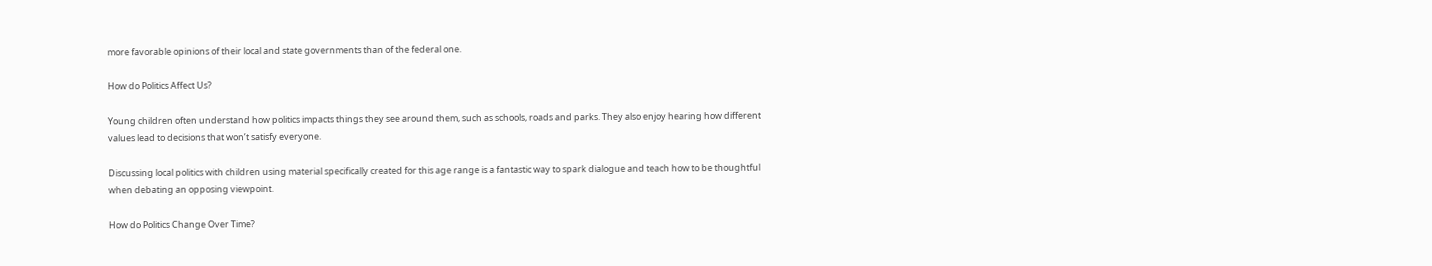more favorable opinions of their local and state governments than of the federal one.

How do Politics Affect Us?

Young children often understand how politics impacts things they see around them, such as schools, roads and parks. They also enjoy hearing how different values lead to decisions that won’t satisfy everyone.

Discussing local politics with children using material specifically created for this age range is a fantastic way to spark dialogue and teach how to be thoughtful when debating an opposing viewpoint.

How do Politics Change Over Time?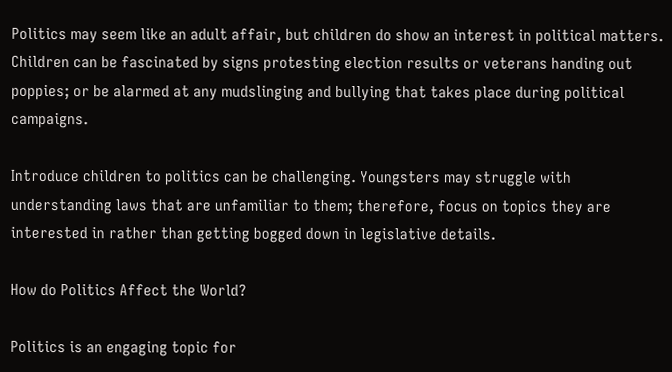Politics may seem like an adult affair, but children do show an interest in political matters. Children can be fascinated by signs protesting election results or veterans handing out poppies; or be alarmed at any mudslinging and bullying that takes place during political campaigns.

Introduce children to politics can be challenging. Youngsters may struggle with understanding laws that are unfamiliar to them; therefore, focus on topics they are interested in rather than getting bogged down in legislative details.

How do Politics Affect the World?

Politics is an engaging topic for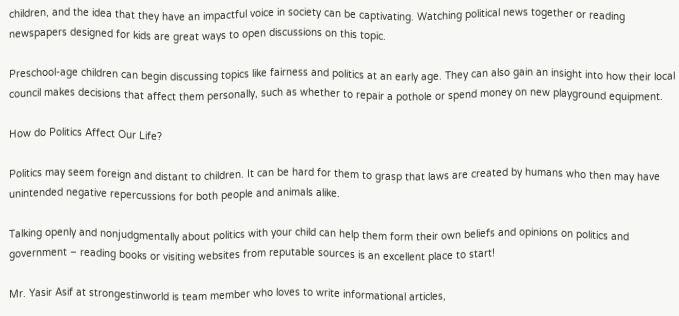children, and the idea that they have an impactful voice in society can be captivating. Watching political news together or reading newspapers designed for kids are great ways to open discussions on this topic.

Preschool-age children can begin discussing topics like fairness and politics at an early age. They can also gain an insight into how their local council makes decisions that affect them personally, such as whether to repair a pothole or spend money on new playground equipment.

How do Politics Affect Our Life?

Politics may seem foreign and distant to children. It can be hard for them to grasp that laws are created by humans who then may have unintended negative repercussions for both people and animals alike.

Talking openly and nonjudgmentally about politics with your child can help them form their own beliefs and opinions on politics and government – reading books or visiting websites from reputable sources is an excellent place to start!

Mr. Yasir Asif at strongestinworld is team member who loves to write informational articles,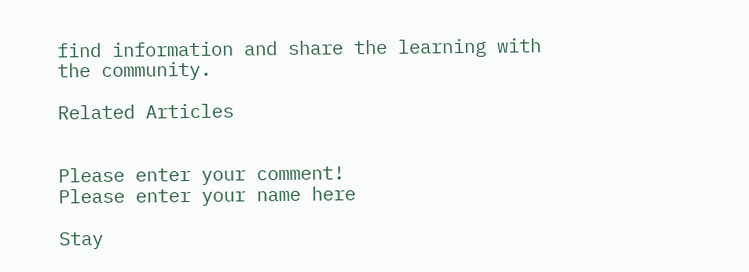find information and share the learning with the community.

Related Articles


Please enter your comment!
Please enter your name here

Stay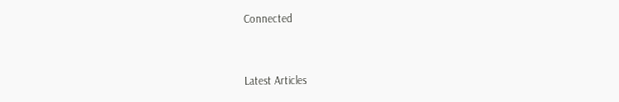Connected


Latest Articles